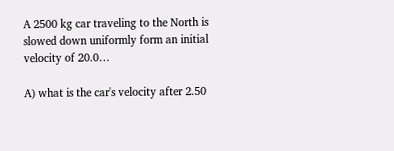A 2500 kg car traveling to the North is slowed down uniformly form an initial velocity of 20.0…

A) what is the car's velocity after 2.50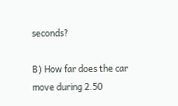seconds?

B) How far does the car move during 2.50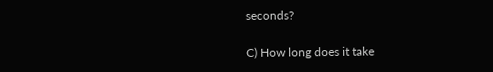seconds?

C) How long does it take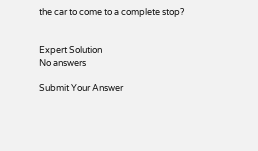the car to come to a complete stop?


Expert Solution
No answers

Submit Your Answer